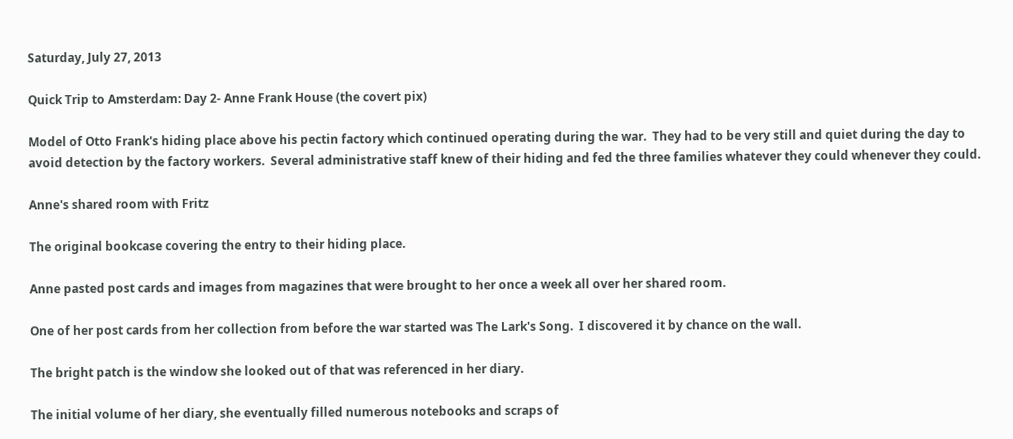Saturday, July 27, 2013

Quick Trip to Amsterdam: Day 2- Anne Frank House (the covert pix)

Model of Otto Frank's hiding place above his pectin factory which continued operating during the war.  They had to be very still and quiet during the day to avoid detection by the factory workers.  Several administrative staff knew of their hiding and fed the three families whatever they could whenever they could.

Anne's shared room with Fritz

The original bookcase covering the entry to their hiding place.

Anne pasted post cards and images from magazines that were brought to her once a week all over her shared room.

One of her post cards from her collection from before the war started was The Lark's Song.  I discovered it by chance on the wall.

The bright patch is the window she looked out of that was referenced in her diary.

The initial volume of her diary, she eventually filled numerous notebooks and scraps of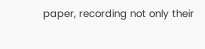paper, recording not only their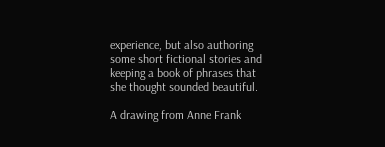experience, but also authoring some short fictional stories and keeping a book of phrases that she thought sounded beautiful.

A drawing from Anne Frank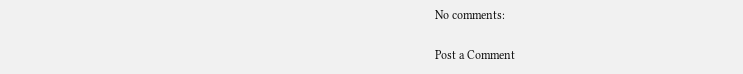No comments:

Post a Comment